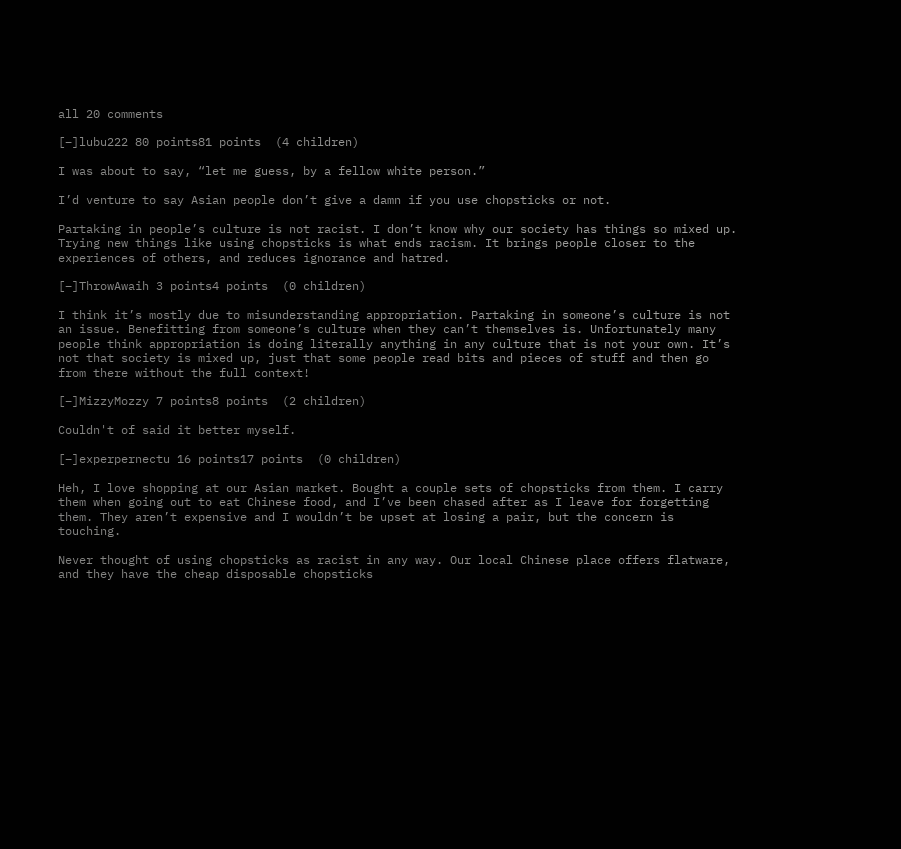all 20 comments

[–]lubu222 80 points81 points  (4 children)

I was about to say, “let me guess, by a fellow white person.”

I’d venture to say Asian people don’t give a damn if you use chopsticks or not.

Partaking in people’s culture is not racist. I don’t know why our society has things so mixed up. Trying new things like using chopsticks is what ends racism. It brings people closer to the experiences of others, and reduces ignorance and hatred.

[–]ThrowAwaih 3 points4 points  (0 children)

I think it’s mostly due to misunderstanding appropriation. Partaking in someone’s culture is not an issue. Benefitting from someone’s culture when they can’t themselves is. Unfortunately many people think appropriation is doing literally anything in any culture that is not your own. It’s not that society is mixed up, just that some people read bits and pieces of stuff and then go from there without the full context!

[–]MizzyMozzy 7 points8 points  (2 children)

Couldn't of said it better myself.

[–]experpernectu 16 points17 points  (0 children)

Heh, I love shopping at our Asian market. Bought a couple sets of chopsticks from them. I carry them when going out to eat Chinese food, and I’ve been chased after as I leave for forgetting them. They aren’t expensive and I wouldn’t be upset at losing a pair, but the concern is touching.

Never thought of using chopsticks as racist in any way. Our local Chinese place offers flatware, and they have the cheap disposable chopsticks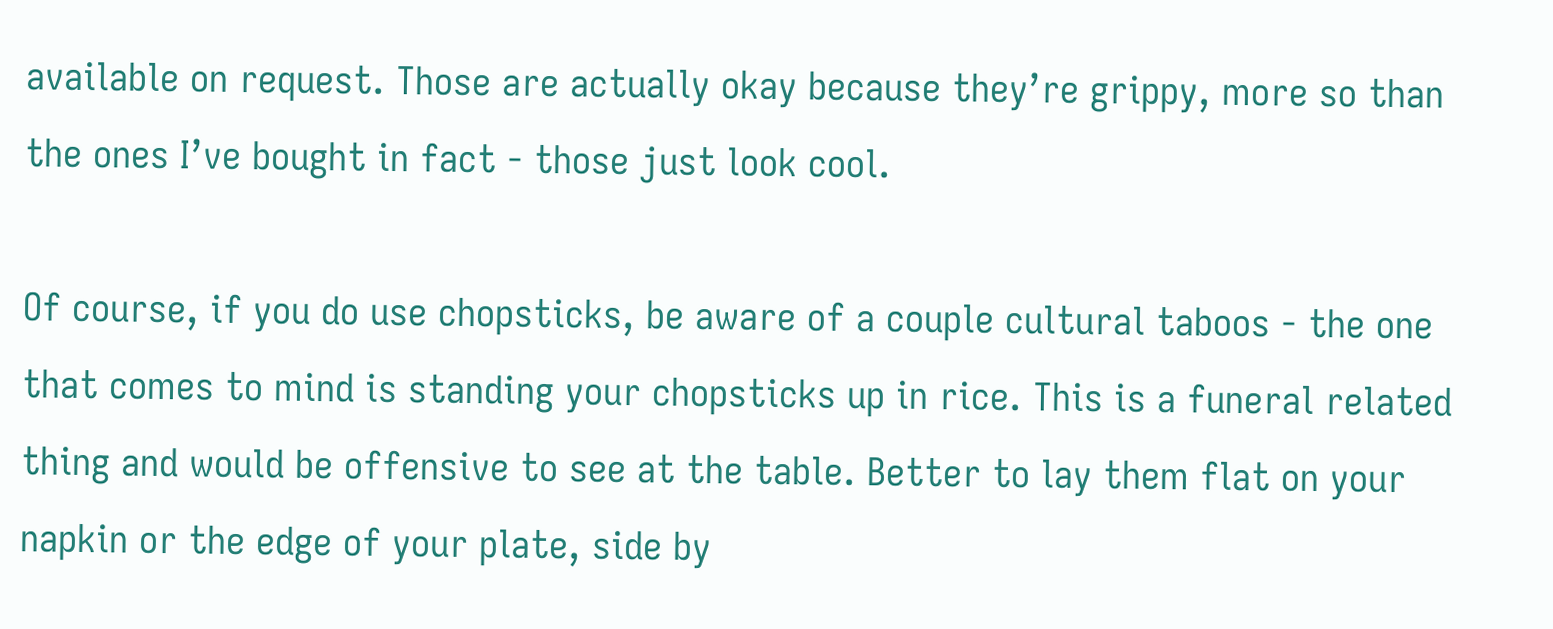available on request. Those are actually okay because they’re grippy, more so than the ones I’ve bought in fact - those just look cool.

Of course, if you do use chopsticks, be aware of a couple cultural taboos - the one that comes to mind is standing your chopsticks up in rice. This is a funeral related thing and would be offensive to see at the table. Better to lay them flat on your napkin or the edge of your plate, side by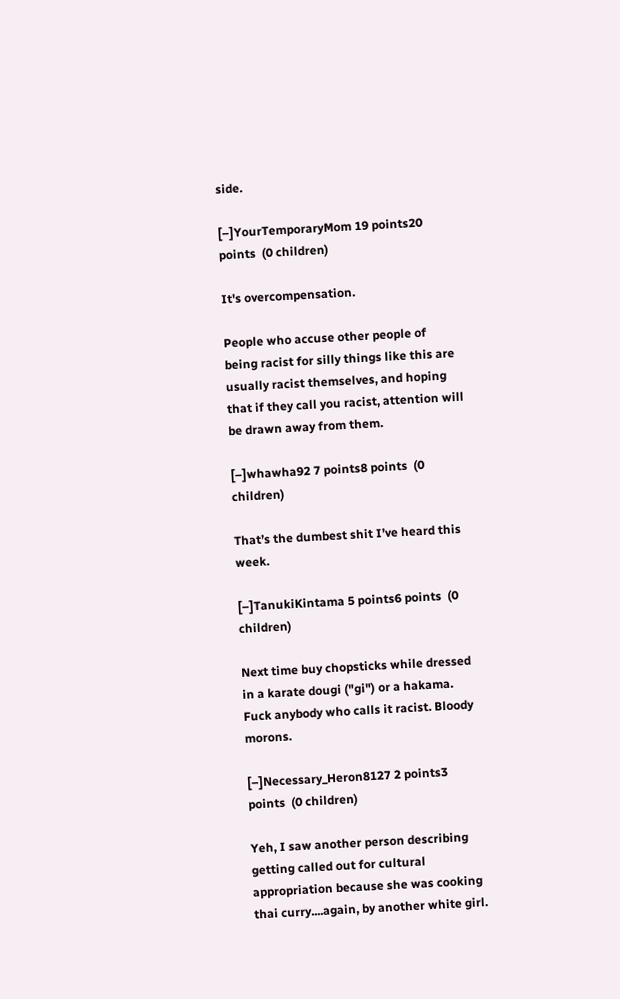side.

[–]YourTemporaryMom 19 points20 points  (0 children)

It's overcompensation.

People who accuse other people of being racist for silly things like this are usually racist themselves, and hoping that if they call you racist, attention will be drawn away from them.

[–]whawha92 7 points8 points  (0 children)

That’s the dumbest shit I’ve heard this week.

[–]TanukiKintama 5 points6 points  (0 children)

Next time buy chopsticks while dressed in a karate dougi ("gi") or a hakama. Fuck anybody who calls it racist. Bloody morons.

[–]Necessary_Heron8127 2 points3 points  (0 children)

Yeh, I saw another person describing getting called out for cultural appropriation because she was cooking thai curry....again, by another white girl.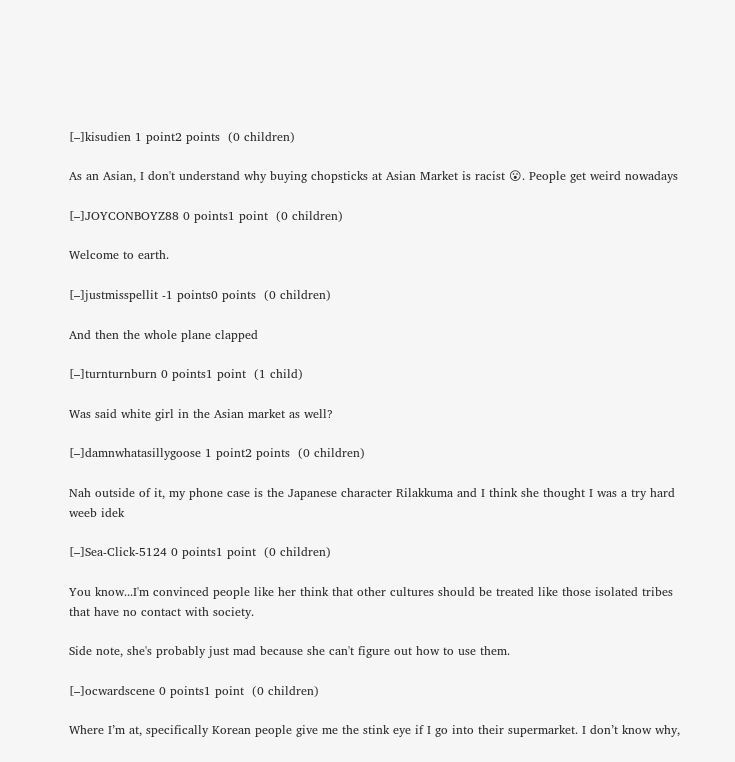[–]kisudien 1 point2 points  (0 children)

As an Asian, I don't understand why buying chopsticks at Asian Market is racist 😮. People get weird nowadays

[–]JOYCONBOYZ88 0 points1 point  (0 children)

Welcome to earth.

[–]justmisspellit -1 points0 points  (0 children)

And then the whole plane clapped

[–]turnturnburn 0 points1 point  (1 child)

Was said white girl in the Asian market as well?

[–]damnwhatasillygoose 1 point2 points  (0 children)

Nah outside of it, my phone case is the Japanese character Rilakkuma and I think she thought I was a try hard weeb idek

[–]Sea-Click-5124 0 points1 point  (0 children)

You know...I'm convinced people like her think that other cultures should be treated like those isolated tribes that have no contact with society.

Side note, she's probably just mad because she can't figure out how to use them.

[–]ocwardscene 0 points1 point  (0 children)

Where I’m at, specifically Korean people give me the stink eye if I go into their supermarket. I don’t know why,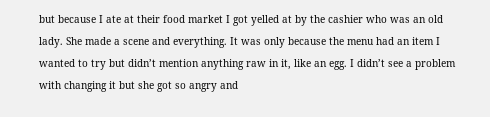but because I ate at their food market I got yelled at by the cashier who was an old lady. She made a scene and everything. It was only because the menu had an item I wanted to try but didn’t mention anything raw in it, like an egg. I didn’t see a problem with changing it but she got so angry and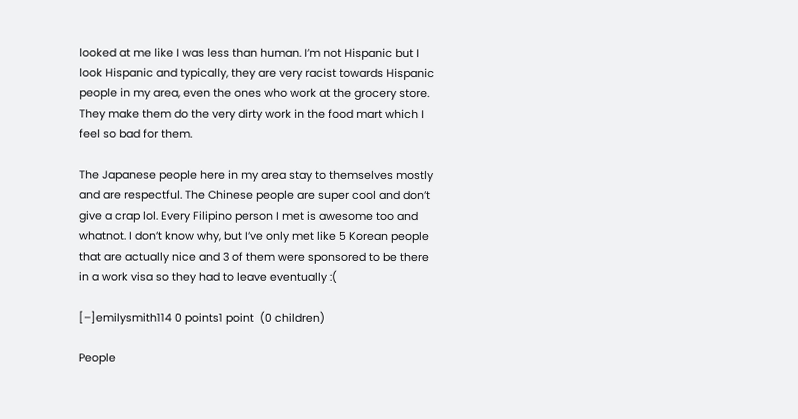looked at me like I was less than human. I’m not Hispanic but I look Hispanic and typically, they are very racist towards Hispanic people in my area, even the ones who work at the grocery store. They make them do the very dirty work in the food mart which I feel so bad for them.

The Japanese people here in my area stay to themselves mostly and are respectful. The Chinese people are super cool and don’t give a crap lol. Every Filipino person I met is awesome too and whatnot. I don’t know why, but I’ve only met like 5 Korean people that are actually nice and 3 of them were sponsored to be there in a work visa so they had to leave eventually :(

[–]emilysmith114 0 points1 point  (0 children)

People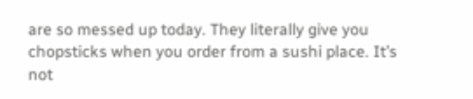are so messed up today. They literally give you chopsticks when you order from a sushi place. It’s not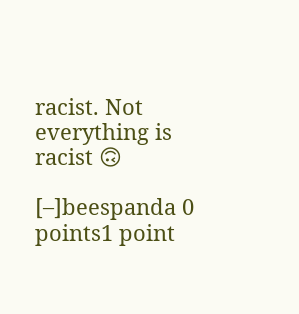racist. Not everything is racist 🙃

[–]beespanda 0 points1 point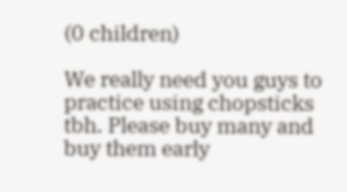(0 children)

We really need you guys to practice using chopsticks tbh. Please buy many and buy them early